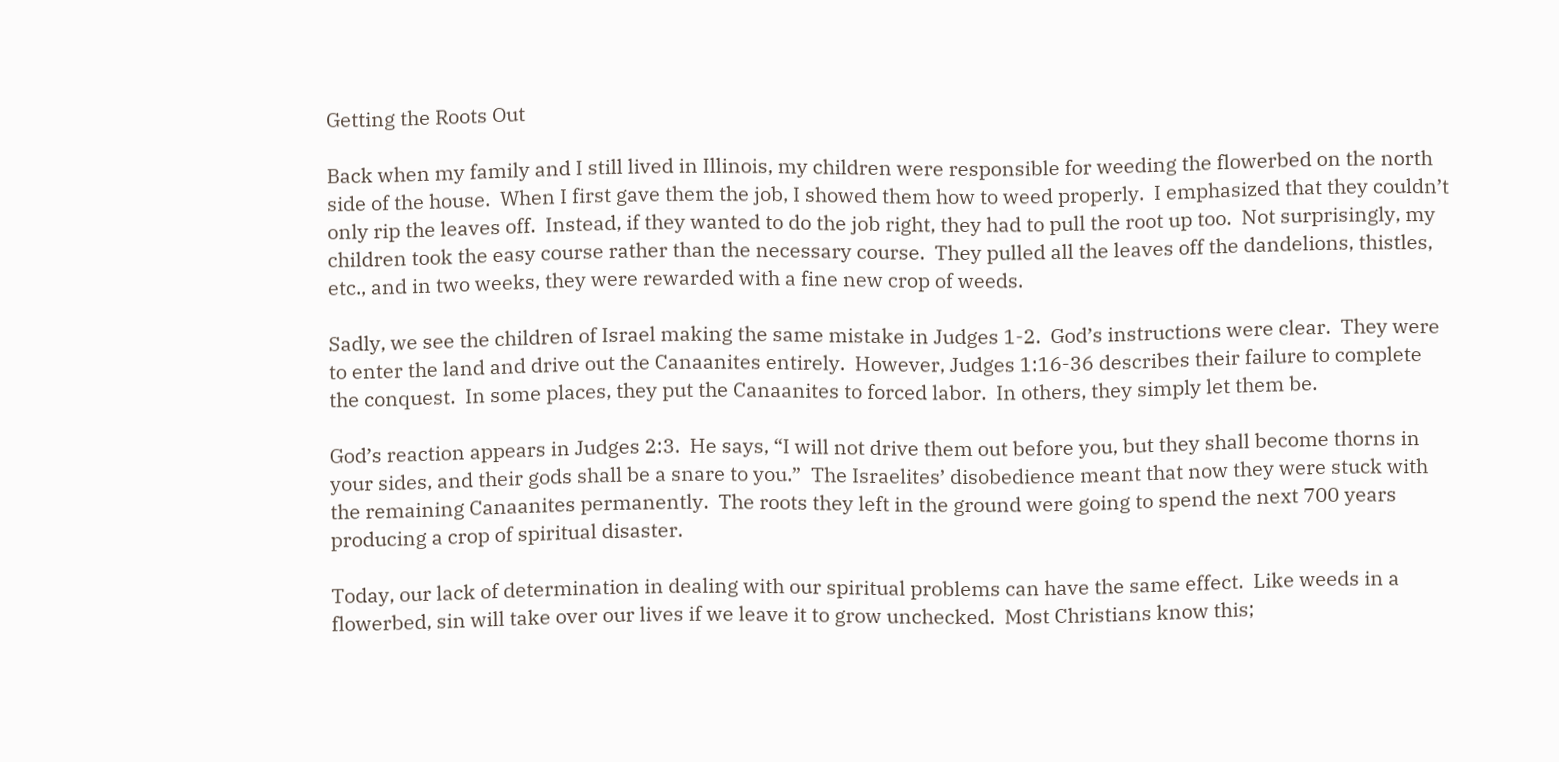Getting the Roots Out

Back when my family and I still lived in Illinois, my children were responsible for weeding the flowerbed on the north side of the house.  When I first gave them the job, I showed them how to weed properly.  I emphasized that they couldn’t only rip the leaves off.  Instead, if they wanted to do the job right, they had to pull the root up too.  Not surprisingly, my children took the easy course rather than the necessary course.  They pulled all the leaves off the dandelions, thistles, etc., and in two weeks, they were rewarded with a fine new crop of weeds.

Sadly, we see the children of Israel making the same mistake in Judges 1-2.  God’s instructions were clear.  They were to enter the land and drive out the Canaanites entirely.  However, Judges 1:16-36 describes their failure to complete the conquest.  In some places, they put the Canaanites to forced labor.  In others, they simply let them be.

God’s reaction appears in Judges 2:3.  He says, “I will not drive them out before you, but they shall become thorns in your sides, and their gods shall be a snare to you.”  The Israelites’ disobedience meant that now they were stuck with the remaining Canaanites permanently.  The roots they left in the ground were going to spend the next 700 years producing a crop of spiritual disaster.

Today, our lack of determination in dealing with our spiritual problems can have the same effect.  Like weeds in a flowerbed, sin will take over our lives if we leave it to grow unchecked.  Most Christians know this;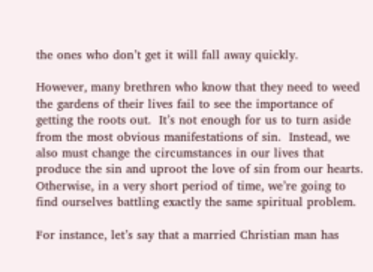the ones who don’t get it will fall away quickly.

However, many brethren who know that they need to weed the gardens of their lives fail to see the importance of getting the roots out.  It’s not enough for us to turn aside from the most obvious manifestations of sin.  Instead, we also must change the circumstances in our lives that produce the sin and uproot the love of sin from our hearts.  Otherwise, in a very short period of time, we’re going to find ourselves battling exactly the same spiritual problem.

For instance, let’s say that a married Christian man has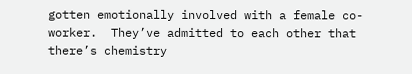gotten emotionally involved with a female co-worker.  They’ve admitted to each other that there’s chemistry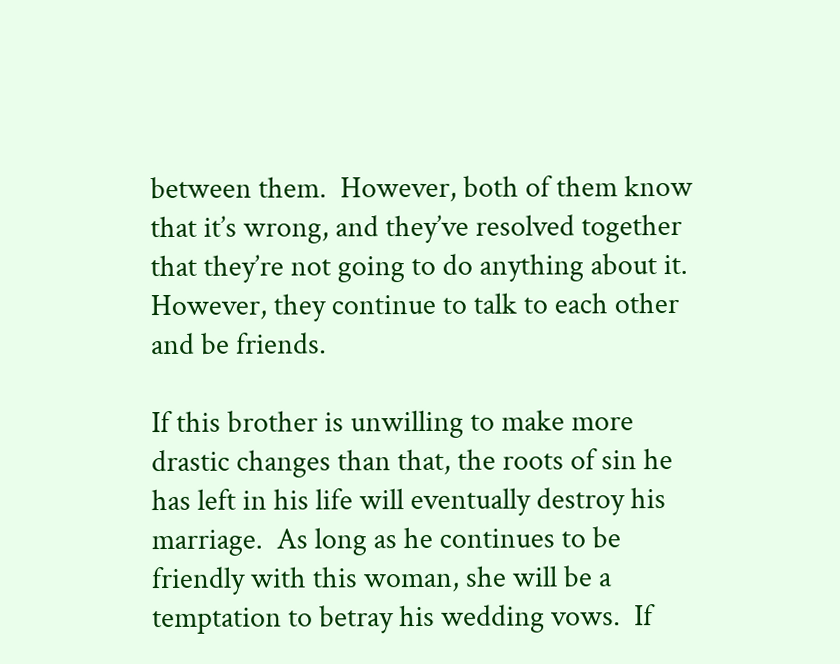between them.  However, both of them know that it’s wrong, and they’ve resolved together that they’re not going to do anything about it.  However, they continue to talk to each other and be friends.

If this brother is unwilling to make more drastic changes than that, the roots of sin he has left in his life will eventually destroy his marriage.  As long as he continues to be friendly with this woman, she will be a temptation to betray his wedding vows.  If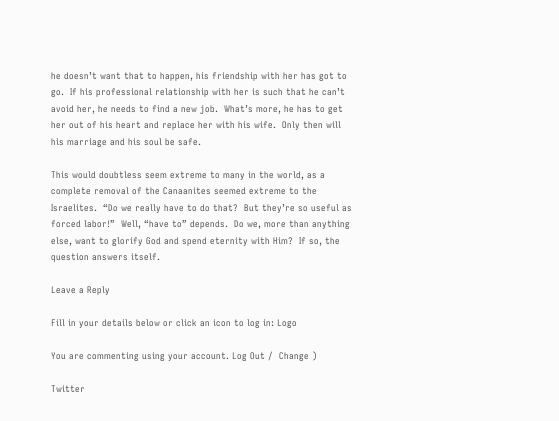he doesn’t want that to happen, his friendship with her has got to go.  If his professional relationship with her is such that he can’t avoid her, he needs to find a new job.  What’s more, he has to get her out of his heart and replace her with his wife.  Only then will his marriage and his soul be safe.

This would doubtless seem extreme to many in the world, as a complete removal of the Canaanites seemed extreme to the Israelites.  “Do we really have to do that?  But they’re so useful as forced labor!”  Well, “have to” depends.  Do we, more than anything else, want to glorify God and spend eternity with Him?  If so, the question answers itself.

Leave a Reply

Fill in your details below or click an icon to log in: Logo

You are commenting using your account. Log Out /  Change )

Twitter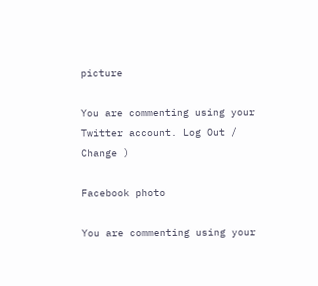picture

You are commenting using your Twitter account. Log Out /  Change )

Facebook photo

You are commenting using your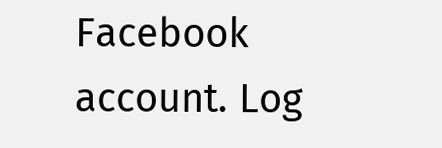Facebook account. Log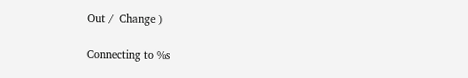Out /  Change )

Connecting to %s